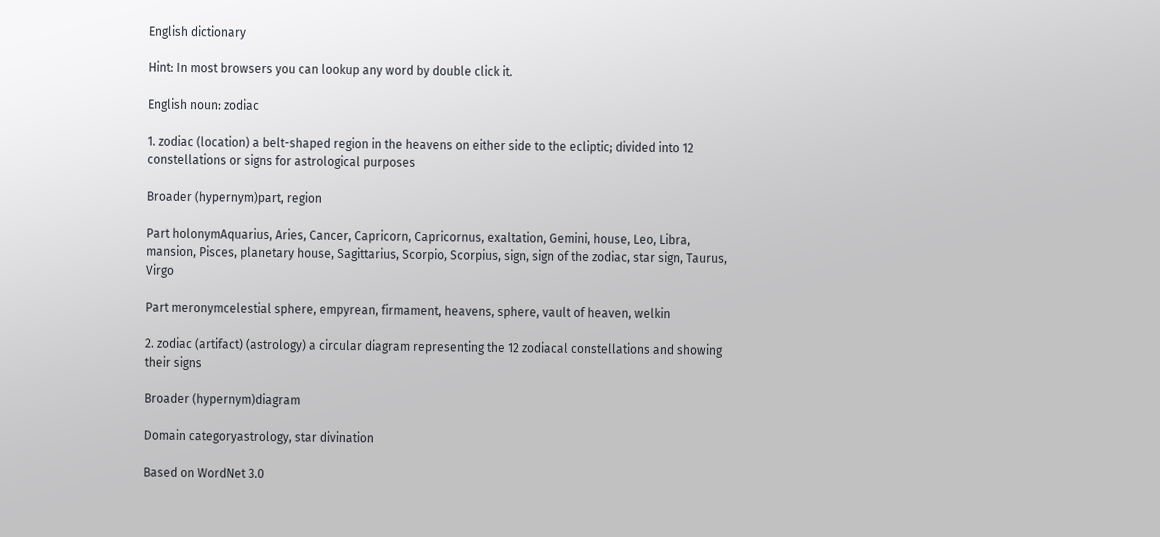English dictionary

Hint: In most browsers you can lookup any word by double click it.

English noun: zodiac

1. zodiac (location) a belt-shaped region in the heavens on either side to the ecliptic; divided into 12 constellations or signs for astrological purposes

Broader (hypernym)part, region

Part holonymAquarius, Aries, Cancer, Capricorn, Capricornus, exaltation, Gemini, house, Leo, Libra, mansion, Pisces, planetary house, Sagittarius, Scorpio, Scorpius, sign, sign of the zodiac, star sign, Taurus, Virgo

Part meronymcelestial sphere, empyrean, firmament, heavens, sphere, vault of heaven, welkin

2. zodiac (artifact) (astrology) a circular diagram representing the 12 zodiacal constellations and showing their signs

Broader (hypernym)diagram

Domain categoryastrology, star divination

Based on WordNet 3.0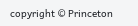copyright © Princeton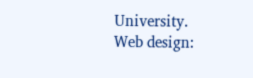University.
Web design: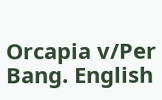Orcapia v/Per Bang. English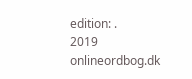edition: .
2019 onlineordbog.dk